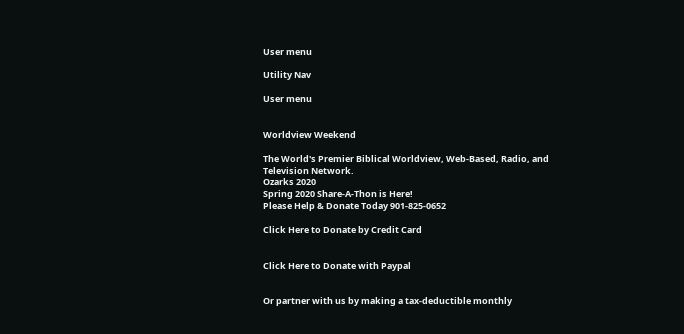User menu

Utility Nav

User menu


Worldview Weekend

The World's Premier Biblical Worldview, Web-Based, Radio, and Television Network.
Ozarks 2020
Spring 2020 Share-A-Thon is Here!
Please Help & Donate Today 901-825-0652

Click Here to Donate by Credit Card


Click Here to Donate with Paypal


Or partner with us by making a tax-deductible monthly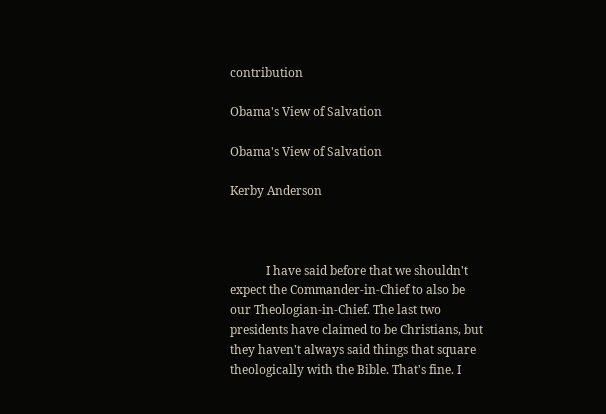contribution

Obama's View of Salvation

Obama's View of Salvation

Kerby Anderson



            I have said before that we shouldn't expect the Commander-in-Chief to also be our Theologian-in-Chief. The last two presidents have claimed to be Christians, but they haven't always said things that square theologically with the Bible. That's fine. I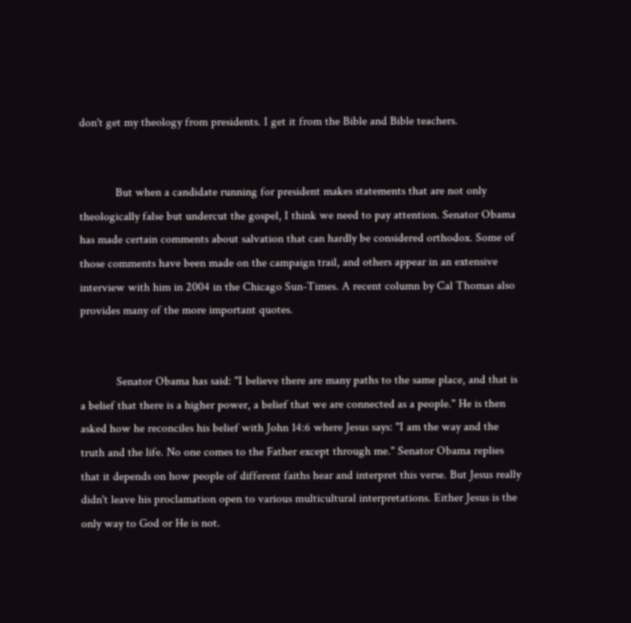don't get my theology from presidents. I get it from the Bible and Bible teachers.


            But when a candidate running for president makes statements that are not only theologically false but undercut the gospel, I think we need to pay attention. Senator Obama has made certain comments about salvation that can hardly be considered orthodox. Some of those comments have been made on the campaign trail, and others appear in an extensive interview with him in 2004 in the Chicago Sun-Times. A recent column by Cal Thomas also provides many of the more important quotes.


            Senator Obama has said: "I believe there are many paths to the same place, and that is a belief that there is a higher power, a belief that we are connected as a people." He is then asked how he reconciles his belief with John 14:6 where Jesus says: "I am the way and the truth and the life. No one comes to the Father except through me." Senator Obama replies that it depends on how people of different faiths hear and interpret this verse. But Jesus really didn't leave his proclamation open to various multicultural interpretations. Either Jesus is the only way to God or He is not.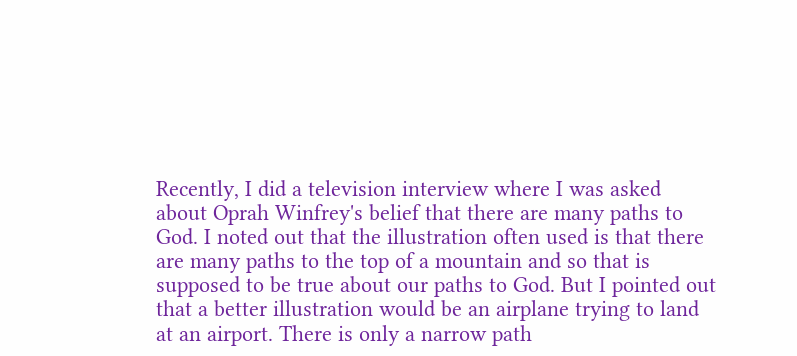Recently, I did a television interview where I was asked about Oprah Winfrey's belief that there are many paths to God. I noted out that the illustration often used is that there are many paths to the top of a mountain and so that is supposed to be true about our paths to God. But I pointed out that a better illustration would be an airplane trying to land at an airport. There is only a narrow path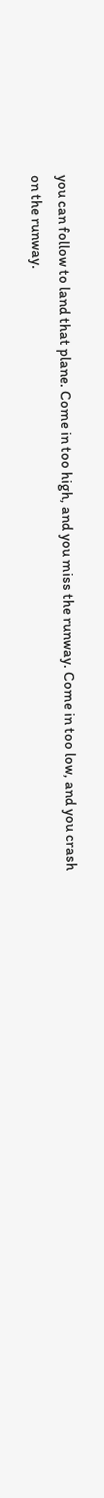you can follow to land that plane. Come in too high, and you miss the runway. Come in too low, and you crash on the runway.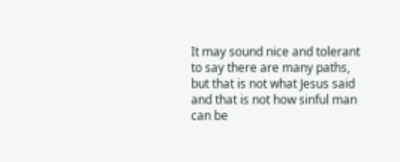It may sound nice and tolerant to say there are many paths, but that is not what Jesus said and that is not how sinful man can be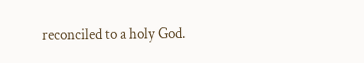reconciled to a holy God.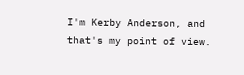I'm Kerby Anderson, and that's my point of view.